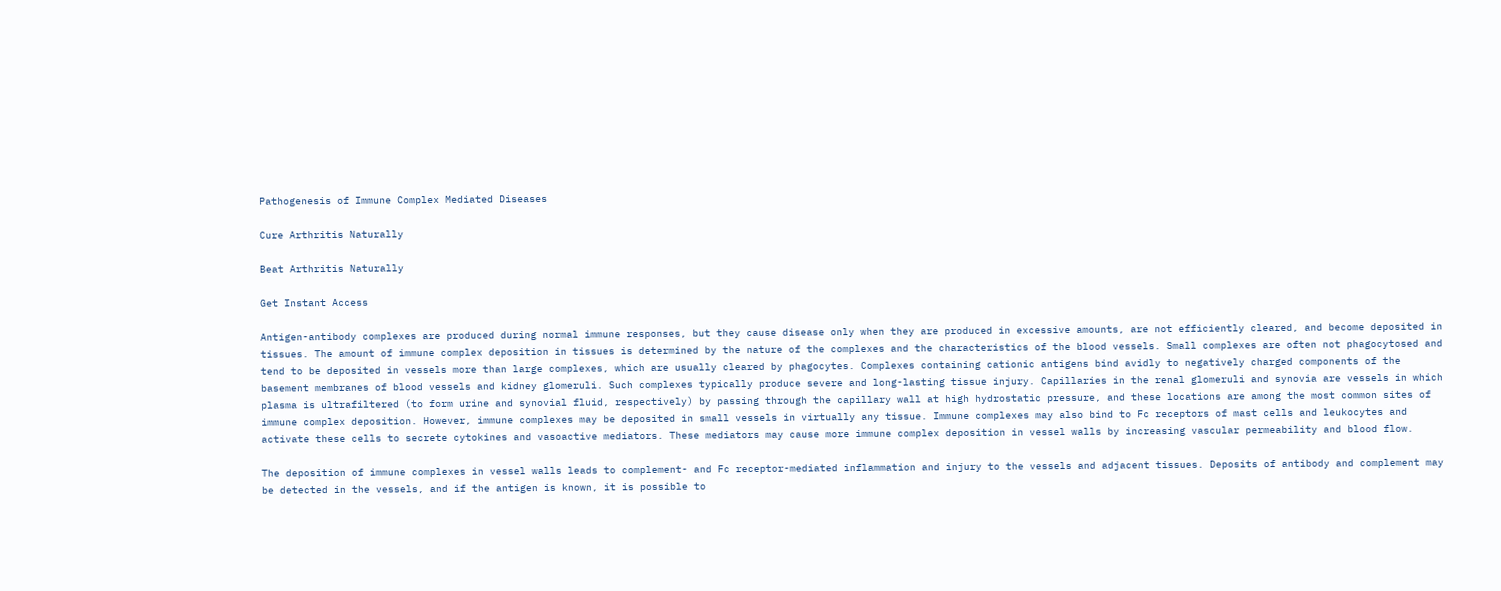Pathogenesis of Immune Complex Mediated Diseases

Cure Arthritis Naturally

Beat Arthritis Naturally

Get Instant Access

Antigen-antibody complexes are produced during normal immune responses, but they cause disease only when they are produced in excessive amounts, are not efficiently cleared, and become deposited in tissues. The amount of immune complex deposition in tissues is determined by the nature of the complexes and the characteristics of the blood vessels. Small complexes are often not phagocytosed and tend to be deposited in vessels more than large complexes, which are usually cleared by phagocytes. Complexes containing cationic antigens bind avidly to negatively charged components of the basement membranes of blood vessels and kidney glomeruli. Such complexes typically produce severe and long-lasting tissue injury. Capillaries in the renal glomeruli and synovia are vessels in which plasma is ultrafiltered (to form urine and synovial fluid, respectively) by passing through the capillary wall at high hydrostatic pressure, and these locations are among the most common sites of immune complex deposition. However, immune complexes may be deposited in small vessels in virtually any tissue. Immune complexes may also bind to Fc receptors of mast cells and leukocytes and activate these cells to secrete cytokines and vasoactive mediators. These mediators may cause more immune complex deposition in vessel walls by increasing vascular permeability and blood flow.

The deposition of immune complexes in vessel walls leads to complement- and Fc receptor-mediated inflammation and injury to the vessels and adjacent tissues. Deposits of antibody and complement may be detected in the vessels, and if the antigen is known, it is possible to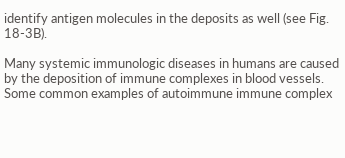identify antigen molecules in the deposits as well (see Fig. 18-3B).

Many systemic immunologic diseases in humans are caused by the deposition of immune complexes in blood vessels. Some common examples of autoimmune immune complex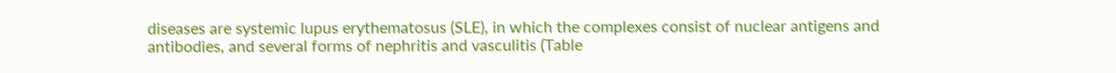diseases are systemic lupus erythematosus (SLE), in which the complexes consist of nuclear antigens and antibodies, and several forms of nephritis and vasculitis (Table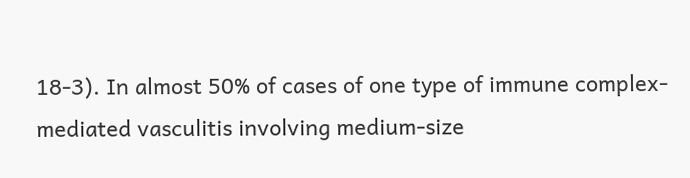18-3). In almost 50% of cases of one type of immune complex-mediated vasculitis involving medium-size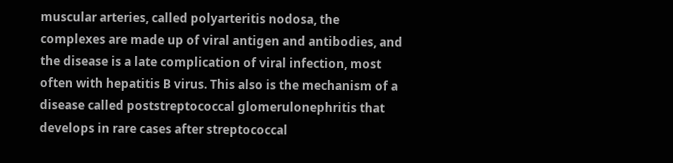muscular arteries, called polyarteritis nodosa, the complexes are made up of viral antigen and antibodies, and the disease is a late complication of viral infection, most often with hepatitis B virus. This also is the mechanism of a disease called poststreptococcal glomerulonephritis that develops in rare cases after streptococcal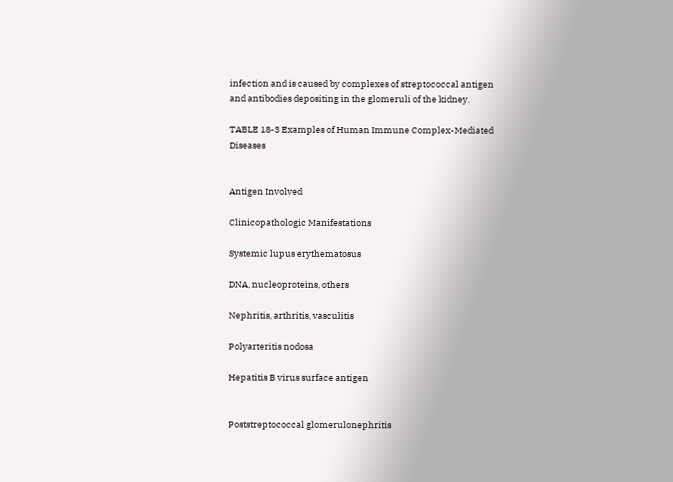infection and is caused by complexes of streptococcal antigen and antibodies depositing in the glomeruli of the kidney.

TABLE 18-3 Examples of Human Immune Complex-Mediated Diseases


Antigen Involved

Clinicopathologic Manifestations

Systemic lupus erythematosus

DNA, nucleoproteins, others

Nephritis, arthritis, vasculitis

Polyarteritis nodosa

Hepatitis B virus surface antigen


Poststreptococcal glomerulonephritis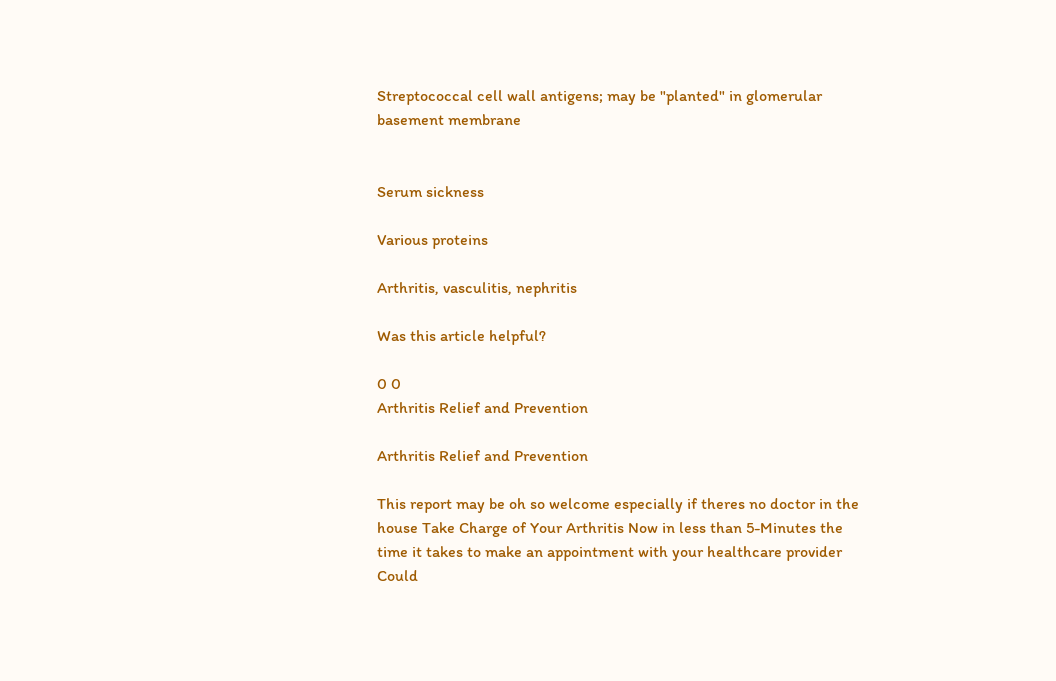Streptococcal cell wall antigens; may be "planted" in glomerular basement membrane


Serum sickness

Various proteins

Arthritis, vasculitis, nephritis

Was this article helpful?

0 0
Arthritis Relief and Prevention

Arthritis Relief and Prevention

This report may be oh so welcome especially if theres no doctor in the house Take Charge of Your Arthritis Now in less than 5-Minutes the time it takes to make an appointment with your healthcare provider Could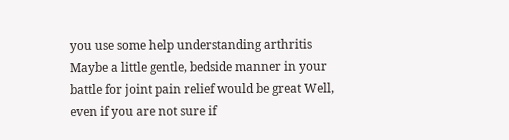you use some help understanding arthritis Maybe a little gentle, bedside manner in your battle for joint pain relief would be great Well, even if you are not sure if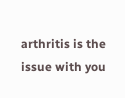arthritis is the issue with you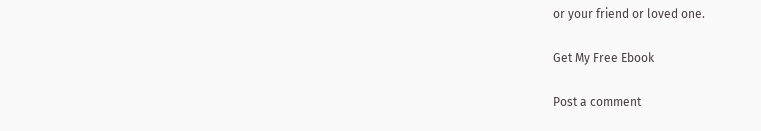or your friend or loved one.

Get My Free Ebook

Post a comment